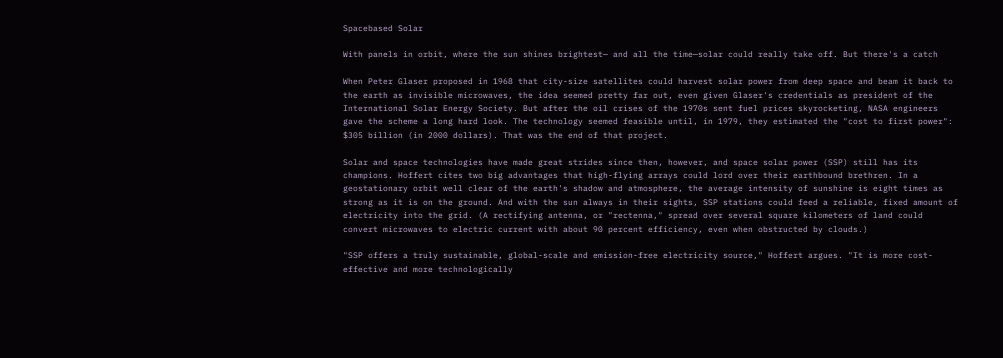Spacebased Solar

With panels in orbit, where the sun shines brightest— and all the time—solar could really take off. But there's a catch

When Peter Glaser proposed in 1968 that city-size satellites could harvest solar power from deep space and beam it back to the earth as invisible microwaves, the idea seemed pretty far out, even given Glaser's credentials as president of the International Solar Energy Society. But after the oil crises of the 1970s sent fuel prices skyrocketing, NASA engineers gave the scheme a long hard look. The technology seemed feasible until, in 1979, they estimated the "cost to first power": $305 billion (in 2000 dollars). That was the end of that project.

Solar and space technologies have made great strides since then, however, and space solar power (SSP) still has its champions. Hoffert cites two big advantages that high-flying arrays could lord over their earthbound brethren. In a geostationary orbit well clear of the earth's shadow and atmosphere, the average intensity of sunshine is eight times as strong as it is on the ground. And with the sun always in their sights, SSP stations could feed a reliable, fixed amount of electricity into the grid. (A rectifying antenna, or "rectenna," spread over several square kilometers of land could convert microwaves to electric current with about 90 percent efficiency, even when obstructed by clouds.)

"SSP offers a truly sustainable, global-scale and emission-free electricity source," Hoffert argues. "It is more cost-effective and more technologically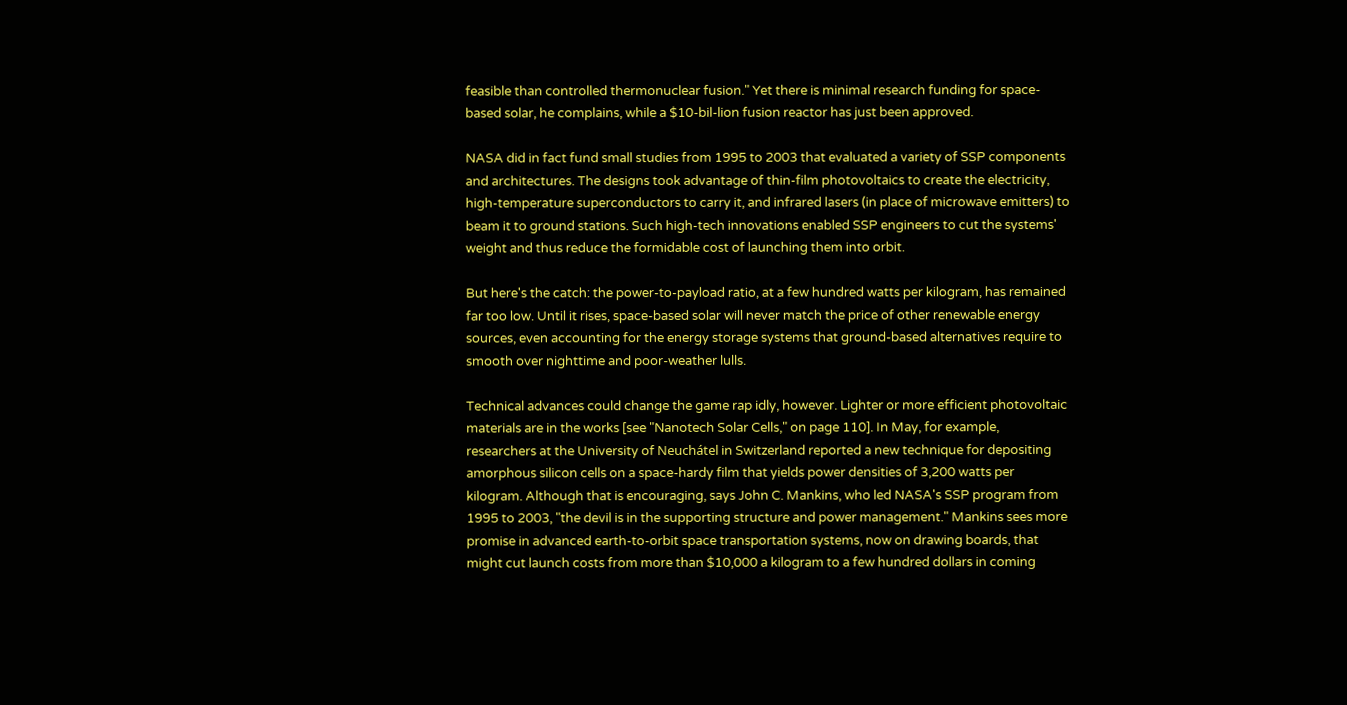feasible than controlled thermonuclear fusion." Yet there is minimal research funding for space-based solar, he complains, while a $10-bil-lion fusion reactor has just been approved.

NASA did in fact fund small studies from 1995 to 2003 that evaluated a variety of SSP components and architectures. The designs took advantage of thin-film photovoltaics to create the electricity, high-temperature superconductors to carry it, and infrared lasers (in place of microwave emitters) to beam it to ground stations. Such high-tech innovations enabled SSP engineers to cut the systems' weight and thus reduce the formidable cost of launching them into orbit.

But here's the catch: the power-to-payload ratio, at a few hundred watts per kilogram, has remained far too low. Until it rises, space-based solar will never match the price of other renewable energy sources, even accounting for the energy storage systems that ground-based alternatives require to smooth over nighttime and poor-weather lulls.

Technical advances could change the game rap idly, however. Lighter or more efficient photovoltaic materials are in the works [see "Nanotech Solar Cells," on page 110]. In May, for example, researchers at the University of Neuchátel in Switzerland reported a new technique for depositing amorphous silicon cells on a space-hardy film that yields power densities of 3,200 watts per kilogram. Although that is encouraging, says John C. Mankins, who led NASA's SSP program from 1995 to 2003, "the devil is in the supporting structure and power management." Mankins sees more promise in advanced earth-to-orbit space transportation systems, now on drawing boards, that might cut launch costs from more than $10,000 a kilogram to a few hundred dollars in coming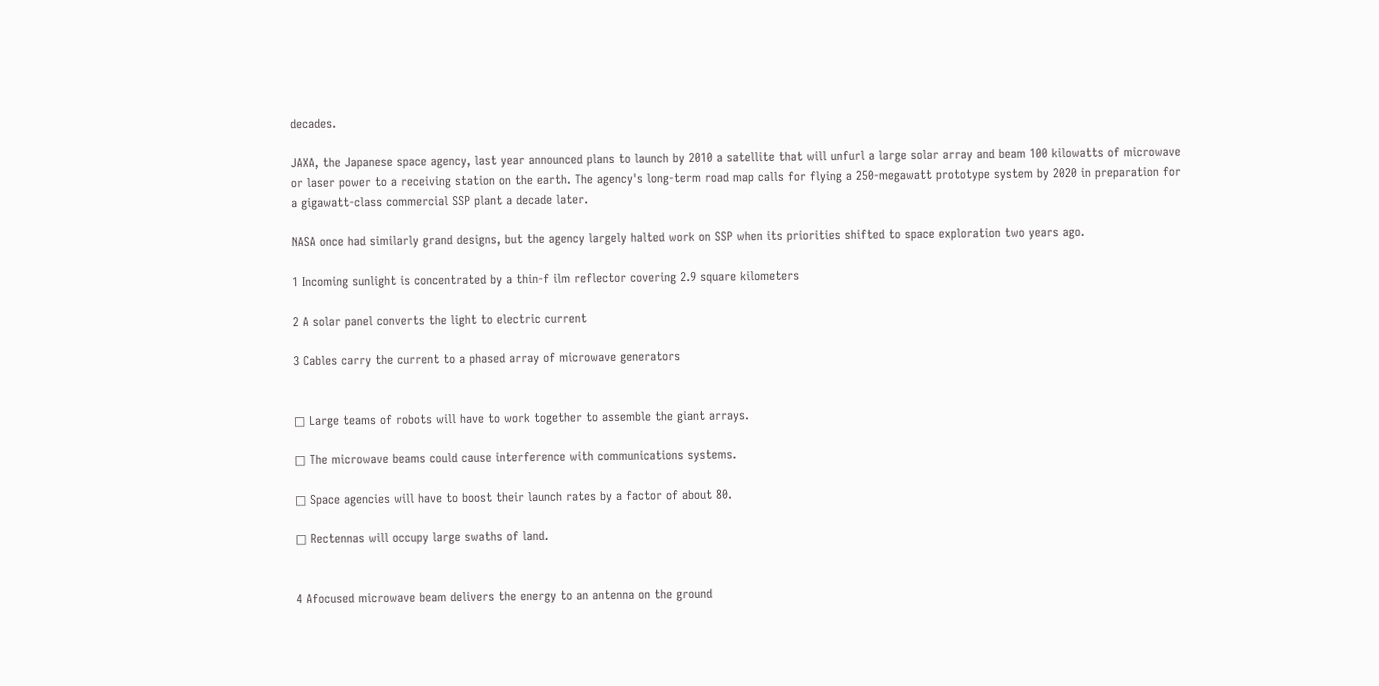decades.

JAXA, the Japanese space agency, last year announced plans to launch by 2010 a satellite that will unfurl a large solar array and beam 100 kilowatts of microwave or laser power to a receiving station on the earth. The agency's long-term road map calls for flying a 250-megawatt prototype system by 2020 in preparation for a gigawatt-class commercial SSP plant a decade later.

NASA once had similarly grand designs, but the agency largely halted work on SSP when its priorities shifted to space exploration two years ago.

1 Incoming sunlight is concentrated by a thin-f ilm reflector covering 2.9 square kilometers

2 A solar panel converts the light to electric current

3 Cables carry the current to a phased array of microwave generators


□ Large teams of robots will have to work together to assemble the giant arrays.

□ The microwave beams could cause interference with communications systems.

□ Space agencies will have to boost their launch rates by a factor of about 80.

□ Rectennas will occupy large swaths of land.


4 Afocused microwave beam delivers the energy to an antenna on the ground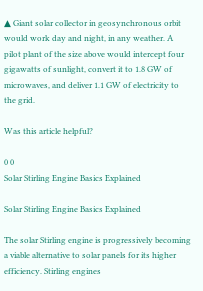▲ Giant solar collector in geosynchronous orbit would work day and night, in any weather. A pilot plant of the size above would intercept four gigawatts of sunlight, convert it to 1.8 GW of microwaves, and deliver 1.1 GW of electricity to the grid.

Was this article helpful?

0 0
Solar Stirling Engine Basics Explained

Solar Stirling Engine Basics Explained

The solar Stirling engine is progressively becoming a viable alternative to solar panels for its higher efficiency. Stirling engines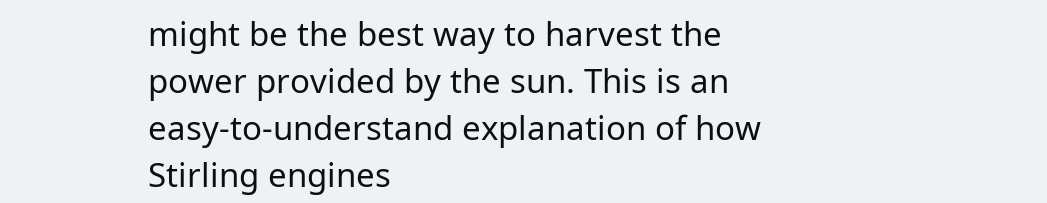might be the best way to harvest the power provided by the sun. This is an easy-to-understand explanation of how Stirling engines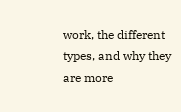work, the different types, and why they are more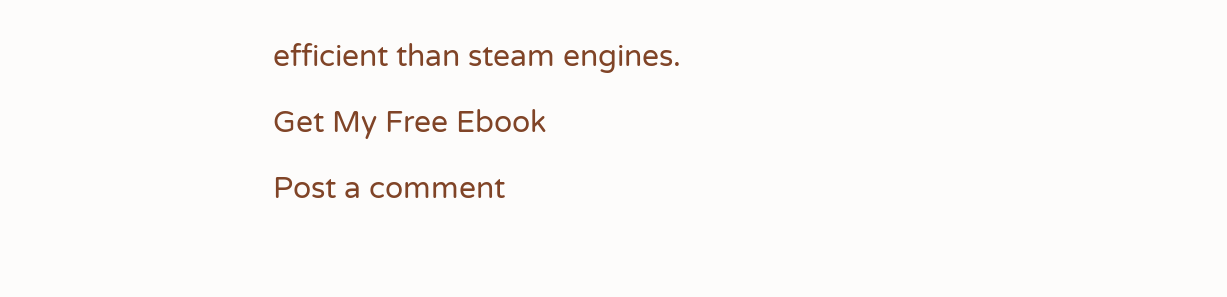efficient than steam engines.

Get My Free Ebook

Post a comment